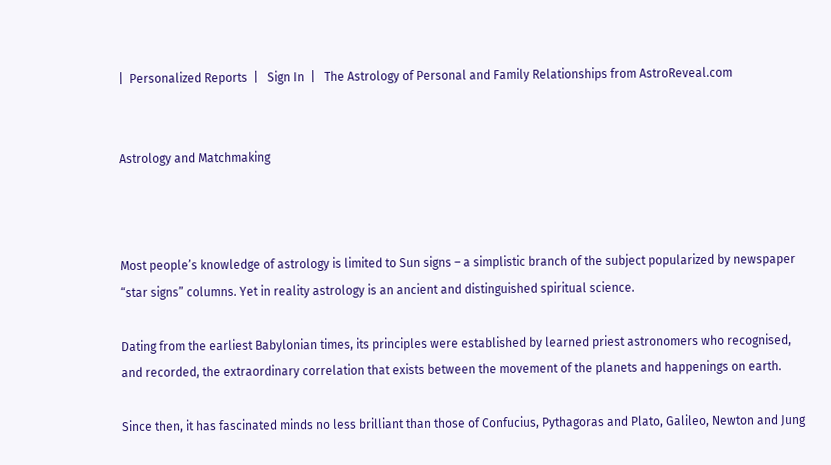|  Personalized Reports  |   Sign In  |   The Astrology of Personal and Family Relationships from AstroReveal.com


Astrology and Matchmaking



Most people’s knowledge of astrology is limited to Sun signs – a simplistic branch of the subject popularized by newspaper “star signs” columns. Yet in reality astrology is an ancient and distinguished spiritual science.

Dating from the earliest Babylonian times, its principles were established by learned priest astronomers who recognised, and recorded, the extraordinary correlation that exists between the movement of the planets and happenings on earth.

Since then, it has fascinated minds no less brilliant than those of Confucius, Pythagoras and Plato, Galileo, Newton and Jung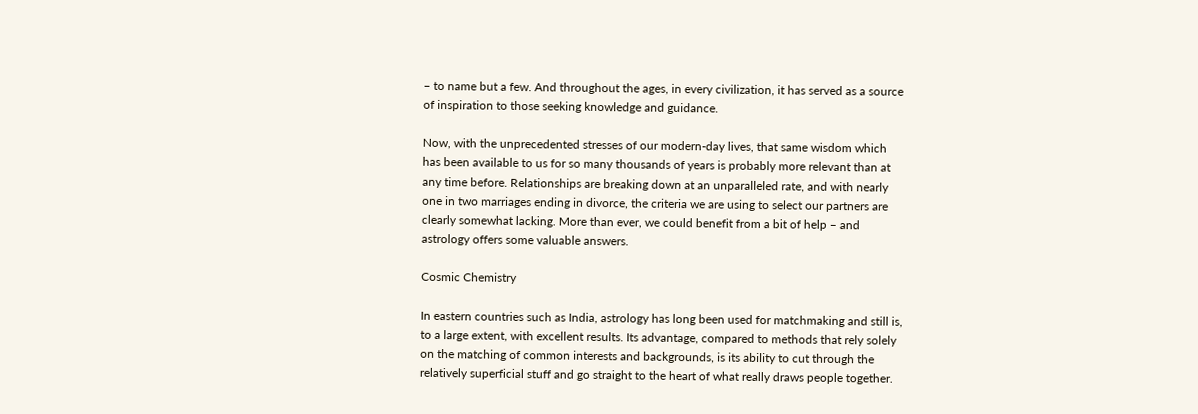– to name but a few. And throughout the ages, in every civilization, it has served as a source of inspiration to those seeking knowledge and guidance.

Now, with the unprecedented stresses of our modern-day lives, that same wisdom which has been available to us for so many thousands of years is probably more relevant than at any time before. Relationships are breaking down at an unparalleled rate, and with nearly one in two marriages ending in divorce, the criteria we are using to select our partners are clearly somewhat lacking. More than ever, we could benefit from a bit of help – and astrology offers some valuable answers.

Cosmic Chemistry

In eastern countries such as India, astrology has long been used for matchmaking and still is, to a large extent, with excellent results. Its advantage, compared to methods that rely solely on the matching of common interests and backgrounds, is its ability to cut through the relatively superficial stuff and go straight to the heart of what really draws people together.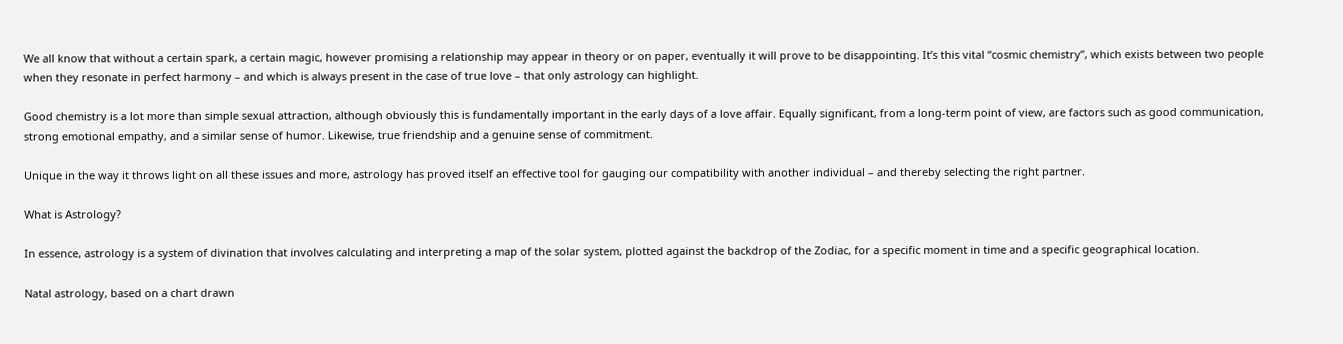We all know that without a certain spark, a certain magic, however promising a relationship may appear in theory or on paper, eventually it will prove to be disappointing. It’s this vital “cosmic chemistry”, which exists between two people when they resonate in perfect harmony – and which is always present in the case of true love – that only astrology can highlight.

Good chemistry is a lot more than simple sexual attraction, although obviously this is fundamentally important in the early days of a love affair. Equally significant, from a long-term point of view, are factors such as good communication, strong emotional empathy, and a similar sense of humor. Likewise, true friendship and a genuine sense of commitment.

Unique in the way it throws light on all these issues and more, astrology has proved itself an effective tool for gauging our compatibility with another individual – and thereby selecting the right partner.

What is Astrology?

In essence, astrology is a system of divination that involves calculating and interpreting a map of the solar system, plotted against the backdrop of the Zodiac, for a specific moment in time and a specific geographical location.

Natal astrology, based on a chart drawn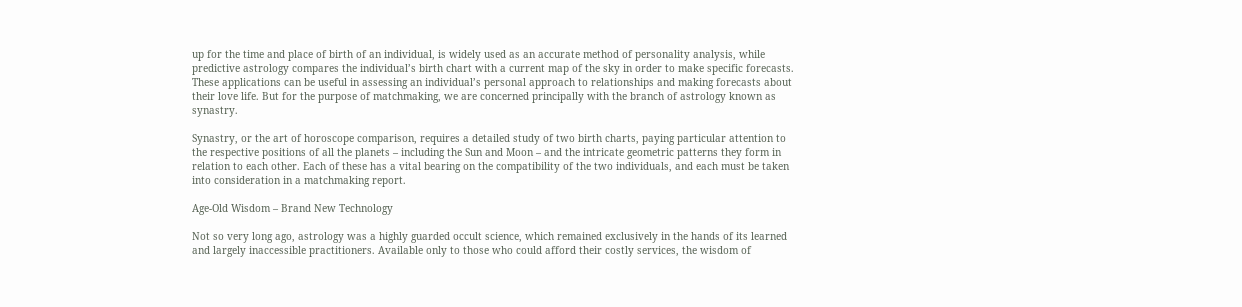up for the time and place of birth of an individual, is widely used as an accurate method of personality analysis, while predictive astrology compares the individual’s birth chart with a current map of the sky in order to make specific forecasts. These applications can be useful in assessing an individual’s personal approach to relationships and making forecasts about their love life. But for the purpose of matchmaking, we are concerned principally with the branch of astrology known as synastry.

Synastry, or the art of horoscope comparison, requires a detailed study of two birth charts, paying particular attention to the respective positions of all the planets – including the Sun and Moon – and the intricate geometric patterns they form in relation to each other. Each of these has a vital bearing on the compatibility of the two individuals, and each must be taken into consideration in a matchmaking report.

Age-Old Wisdom – Brand New Technology

Not so very long ago, astrology was a highly guarded occult science, which remained exclusively in the hands of its learned and largely inaccessible practitioners. Available only to those who could afford their costly services, the wisdom of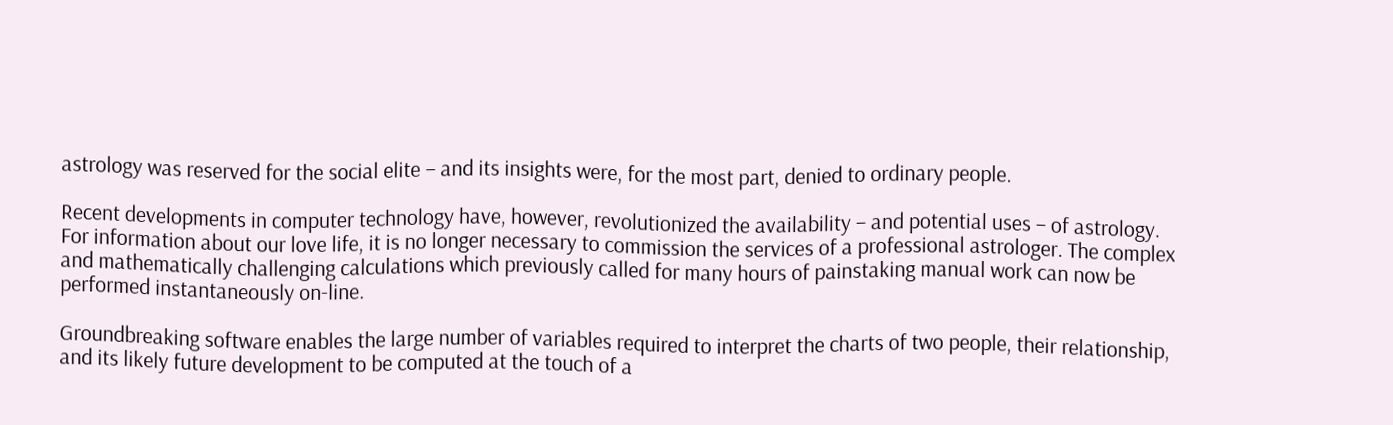astrology was reserved for the social elite – and its insights were, for the most part, denied to ordinary people.

Recent developments in computer technology have, however, revolutionized the availability – and potential uses – of astrology. For information about our love life, it is no longer necessary to commission the services of a professional astrologer. The complex and mathematically challenging calculations which previously called for many hours of painstaking manual work can now be performed instantaneously on-line.

Groundbreaking software enables the large number of variables required to interpret the charts of two people, their relationship, and its likely future development to be computed at the touch of a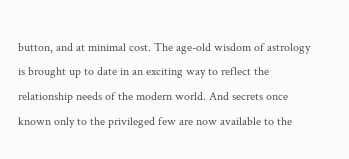button, and at minimal cost. The age-old wisdom of astrology is brought up to date in an exciting way to reflect the relationship needs of the modern world. And secrets once known only to the privileged few are now available to the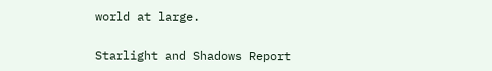world at large.


Starlight and Shadows Report